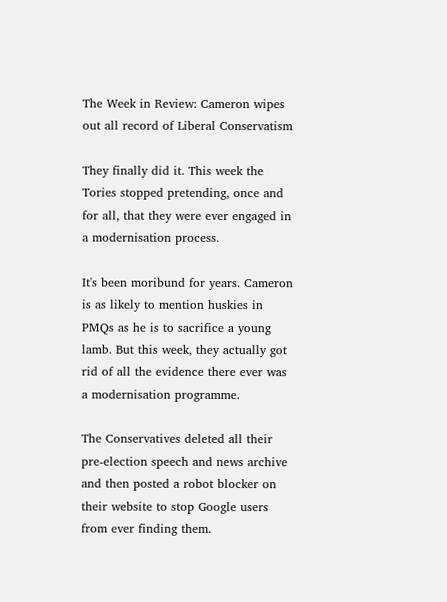The Week in Review: Cameron wipes out all record of Liberal Conservatism

They finally did it. This week the Tories stopped pretending, once and for all, that they were ever engaged in a modernisation process.

It's been moribund for years. Cameron is as likely to mention huskies in PMQs as he is to sacrifice a young lamb. But this week, they actually got rid of all the evidence there ever was a modernisation programme.

The Conservatives deleted all their pre-election speech and news archive and then posted a robot blocker on their website to stop Google users from ever finding them.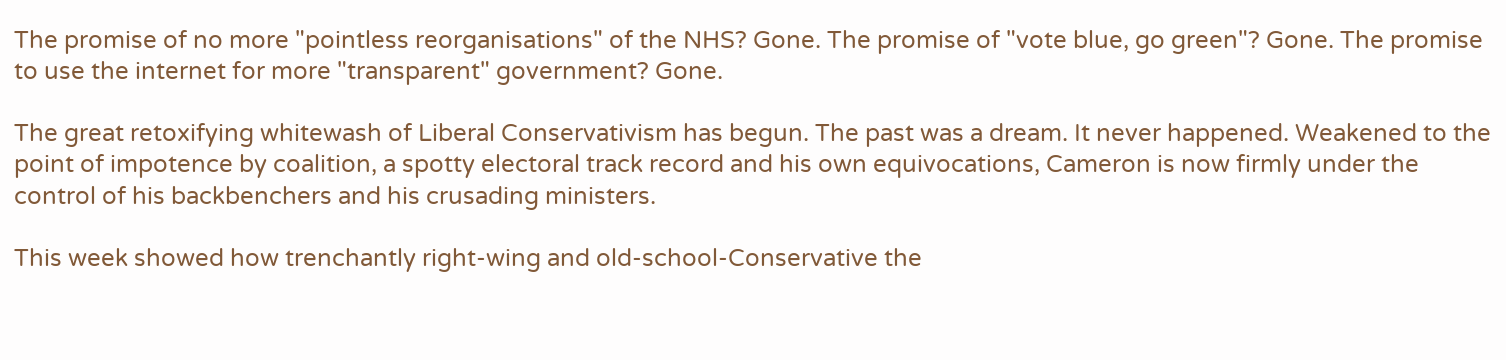The promise of no more "pointless reorganisations" of the NHS? Gone. The promise of "vote blue, go green"? Gone. The promise to use the internet for more "transparent" government? Gone.

The great retoxifying whitewash of Liberal Conservativism has begun. The past was a dream. It never happened. Weakened to the point of impotence by coalition, a spotty electoral track record and his own equivocations, Cameron is now firmly under the control of his backbenchers and his crusading ministers.

This week showed how trenchantly right-wing and old-school-Conservative the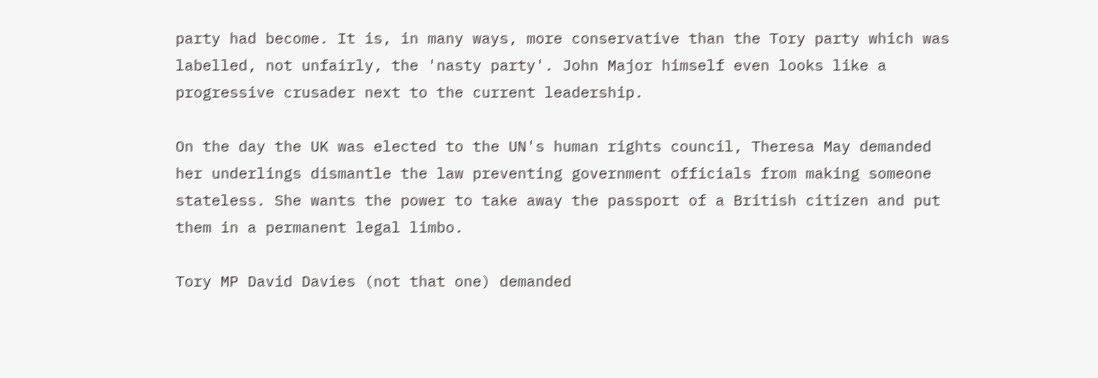party had become. It is, in many ways, more conservative than the Tory party which was labelled, not unfairly, the 'nasty party'. John Major himself even looks like a progressive crusader next to the current leadership.

On the day the UK was elected to the UN's human rights council, Theresa May demanded her underlings dismantle the law preventing government officials from making someone stateless. She wants the power to take away the passport of a British citizen and put them in a permanent legal limbo.

Tory MP David Davies (not that one) demanded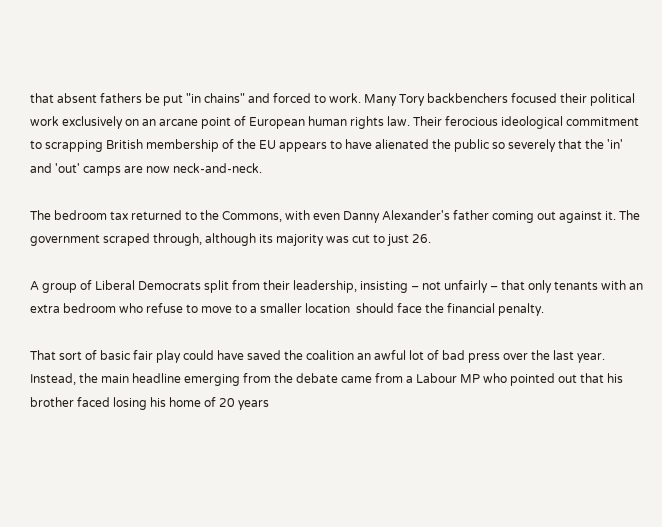that absent fathers be put "in chains" and forced to work. Many Tory backbenchers focused their political work exclusively on an arcane point of European human rights law. Their ferocious ideological commitment to scrapping British membership of the EU appears to have alienated the public so severely that the 'in' and 'out' camps are now neck-and-neck.

The bedroom tax returned to the Commons, with even Danny Alexander's father coming out against it. The government scraped through, although its majority was cut to just 26.

A group of Liberal Democrats split from their leadership, insisting – not unfairly – that only tenants with an extra bedroom who refuse to move to a smaller location  should face the financial penalty.

That sort of basic fair play could have saved the coalition an awful lot of bad press over the last year. Instead, the main headline emerging from the debate came from a Labour MP who pointed out that his brother faced losing his home of 20 years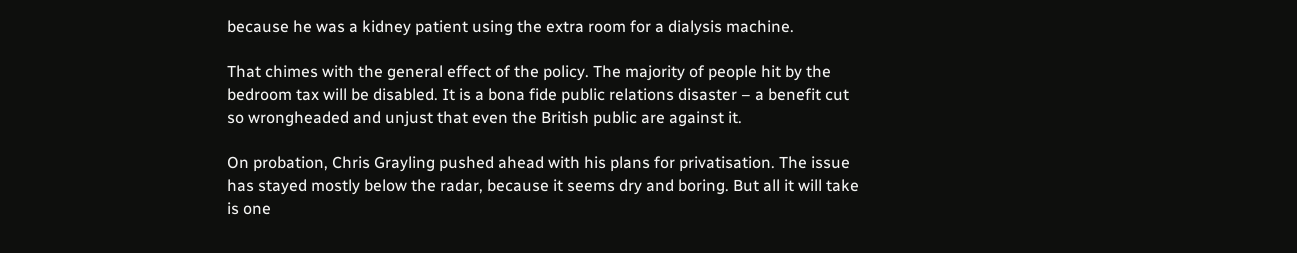because he was a kidney patient using the extra room for a dialysis machine.

That chimes with the general effect of the policy. The majority of people hit by the bedroom tax will be disabled. It is a bona fide public relations disaster – a benefit cut so wrongheaded and unjust that even the British public are against it.

On probation, Chris Grayling pushed ahead with his plans for privatisation. The issue has stayed mostly below the radar, because it seems dry and boring. But all it will take is one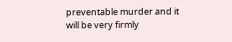preventable murder and it will be very firmly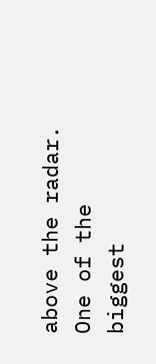above the radar. One of the biggest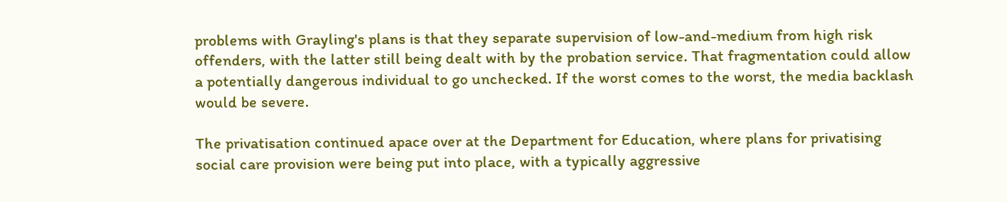problems with Grayling's plans is that they separate supervision of low-and-medium from high risk offenders, with the latter still being dealt with by the probation service. That fragmentation could allow a potentially dangerous individual to go unchecked. If the worst comes to the worst, the media backlash would be severe.

The privatisation continued apace over at the Department for Education, where plans for privatising social care provision were being put into place, with a typically aggressive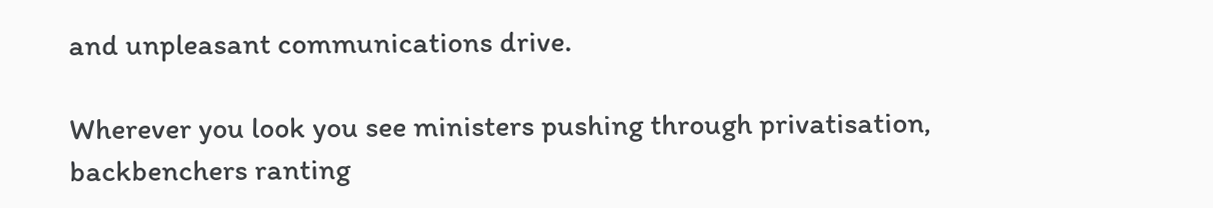and unpleasant communications drive.

Wherever you look you see ministers pushing through privatisation, backbenchers ranting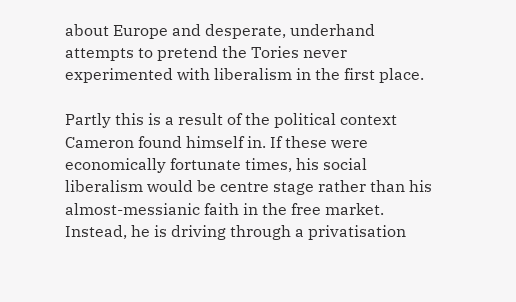about Europe and desperate, underhand attempts to pretend the Tories never experimented with liberalism in the first place.

Partly this is a result of the political context Cameron found himself in. If these were economically fortunate times, his social liberalism would be centre stage rather than his almost-messianic faith in the free market. Instead, he is driving through a privatisation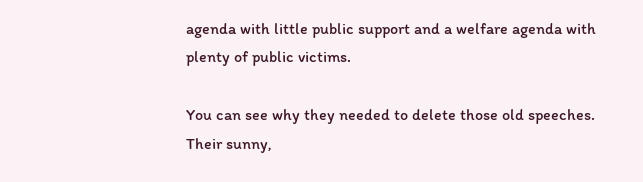agenda with little public support and a welfare agenda with plenty of public victims.

You can see why they needed to delete those old speeches. Their sunny,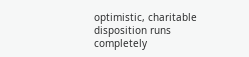optimistic, charitable disposition runs completely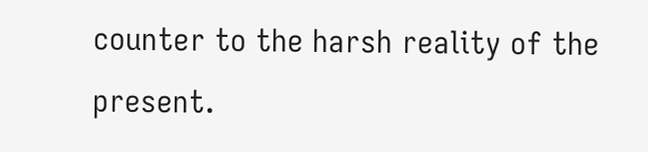counter to the harsh reality of the present.